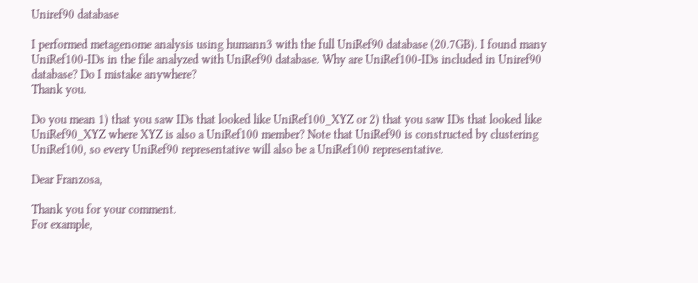Uniref90 database

I performed metagenome analysis using humann3 with the full UniRef90 database (20.7GB). I found many UniRef100-IDs in the file analyzed with UniRef90 database. Why are UniRef100-IDs included in Uniref90 database? Do I mistake anywhere?
Thank you.

Do you mean 1) that you saw IDs that looked like UniRef100_XYZ or 2) that you saw IDs that looked like UniRef90_XYZ where XYZ is also a UniRef100 member? Note that UniRef90 is constructed by clustering UniRef100, so every UniRef90 representative will also be a UniRef100 representative.

Dear Franzosa,

Thank you for your comment.
For example,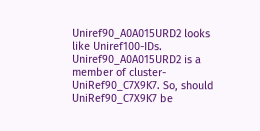Uniref90_A0A015URD2 looks like Uniref100-IDs. Uniref90_A0A015URD2 is a member of cluster-UniRef90_C7X9K7. So, should UniRef90_C7X9K7 be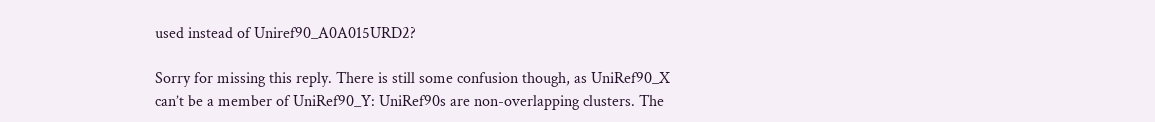used instead of Uniref90_A0A015URD2?

Sorry for missing this reply. There is still some confusion though, as UniRef90_X can’t be a member of UniRef90_Y: UniRef90s are non-overlapping clusters. The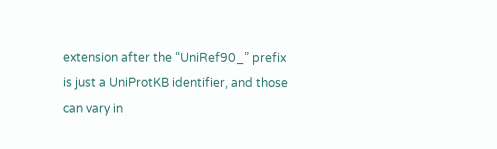extension after the “UniRef90_” prefix is just a UniProtKB identifier, and those can vary in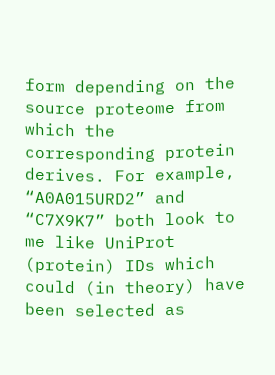form depending on the source proteome from which the corresponding protein derives. For example, “A0A015URD2” and “C7X9K7” both look to me like UniProt (protein) IDs which could (in theory) have been selected as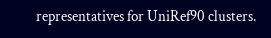representatives for UniRef90 clusters.